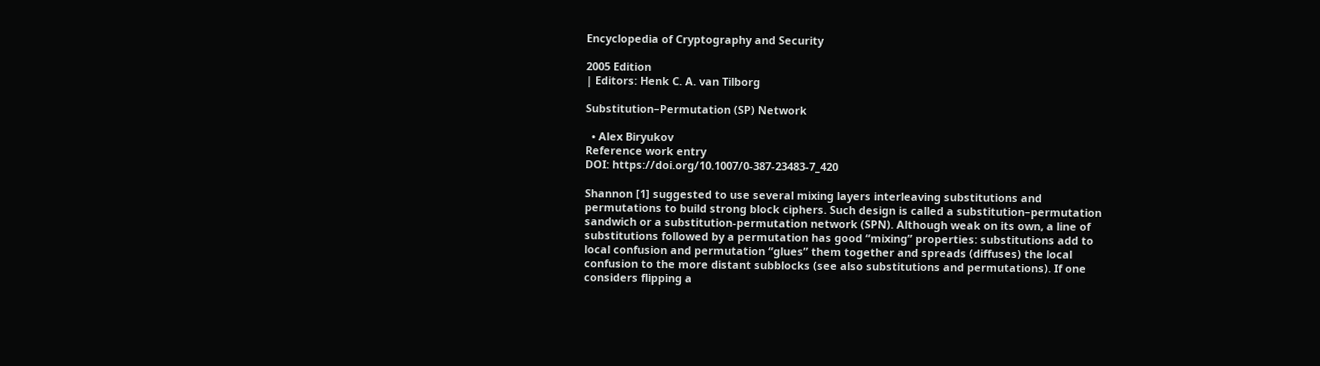Encyclopedia of Cryptography and Security

2005 Edition
| Editors: Henk C. A. van Tilborg

Substitution–Permutation (SP) Network

  • Alex Biryukov
Reference work entry
DOI: https://doi.org/10.1007/0-387-23483-7_420

Shannon [1] suggested to use several mixing layers interleaving substitutions and permutations to build strong block ciphers. Such design is called a substitution–permutation sandwich or a substitution-permutation network (SPN). Although weak on its own, a line of substitutions followed by a permutation has good “mixing” properties: substitutions add to local confusion and permutation “glues” them together and spreads (diffuses) the local confusion to the more distant subblocks (see also substitutions and permutations). If one considers flipping a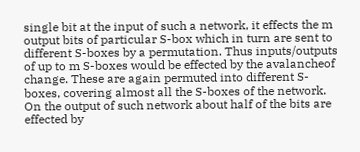single bit at the input of such a network, it effects the m output bits of particular S-box which in turn are sent to different S-boxes by a permutation. Thus inputs/outputs of up to m S-boxes would be effected by the avalancheof change. These are again permuted into different S-boxes, covering almost all the S-boxes of the network. On the output of such network about half of the bits are effected by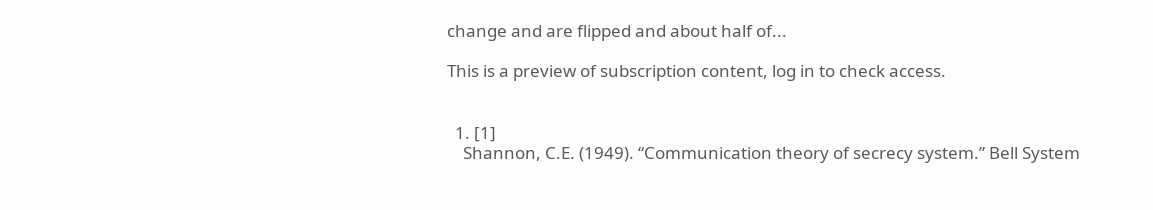change and are flipped and about half of...

This is a preview of subscription content, log in to check access.


  1. [1]
    Shannon, C.E. (1949). “Communication theory of secrecy system.” Bell System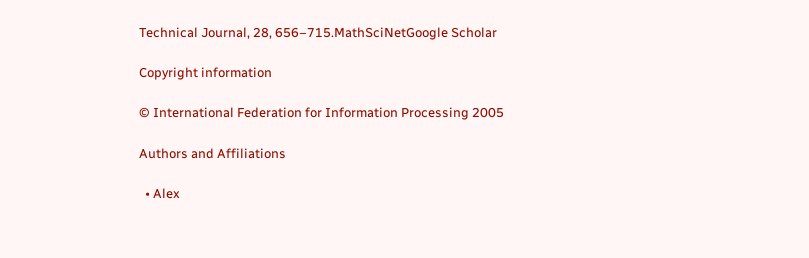Technical Journal, 28, 656–715.MathSciNetGoogle Scholar

Copyright information

© International Federation for Information Processing 2005

Authors and Affiliations

  • Alex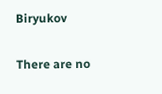Biryukov

There are no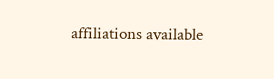affiliations available